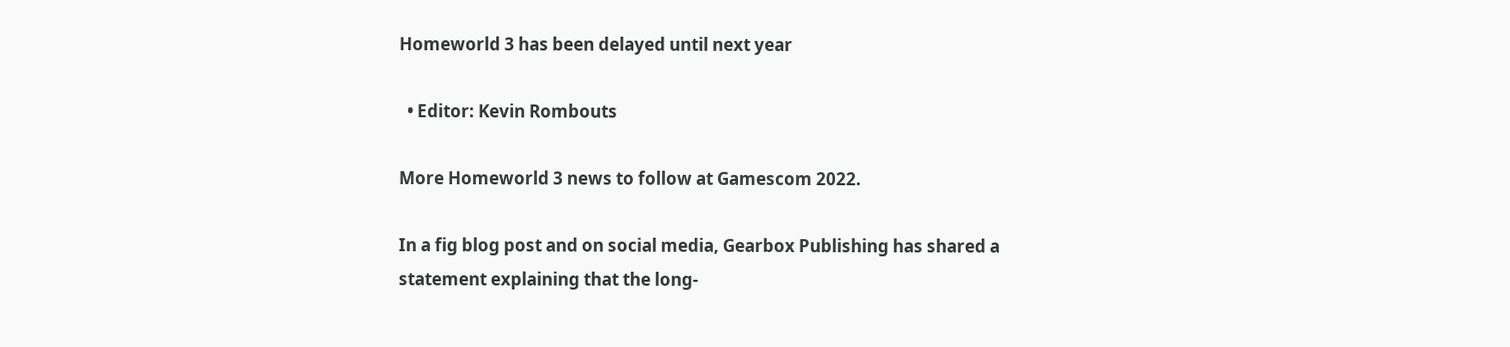Homeworld 3 has been delayed until next year

  • Editor: Kevin Rombouts

More Homeworld 3 news to follow at Gamescom 2022.

In a fig blog post and on social media, Gearbox Publishing has shared a statement explaining that the long-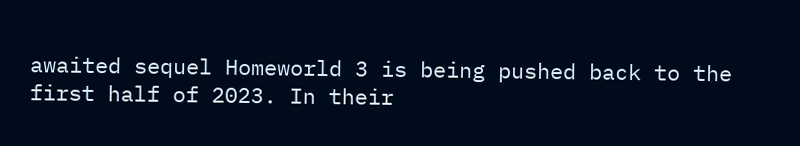awaited sequel Homeworld 3 is being pushed back to the first half of 2023. In their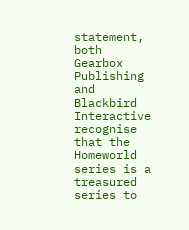statement, both Gearbox Publishing and Blackbird Interactive recognise that the Homeworld series is a treasured series to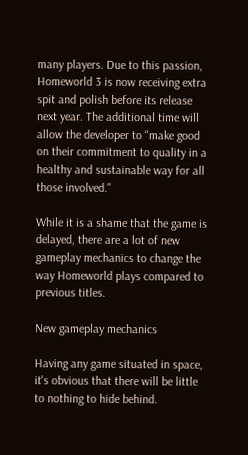many players. Due to this passion, Homeworld 3 is now receiving extra spit and polish before its release next year. The additional time will allow the developer to "make good on their commitment to quality in a healthy and sustainable way for all those involved."

While it is a shame that the game is delayed, there are a lot of new gameplay mechanics to change the way Homeworld plays compared to previous titles.

New gameplay mechanics

Having any game situated in space, it's obvious that there will be little to nothing to hide behind.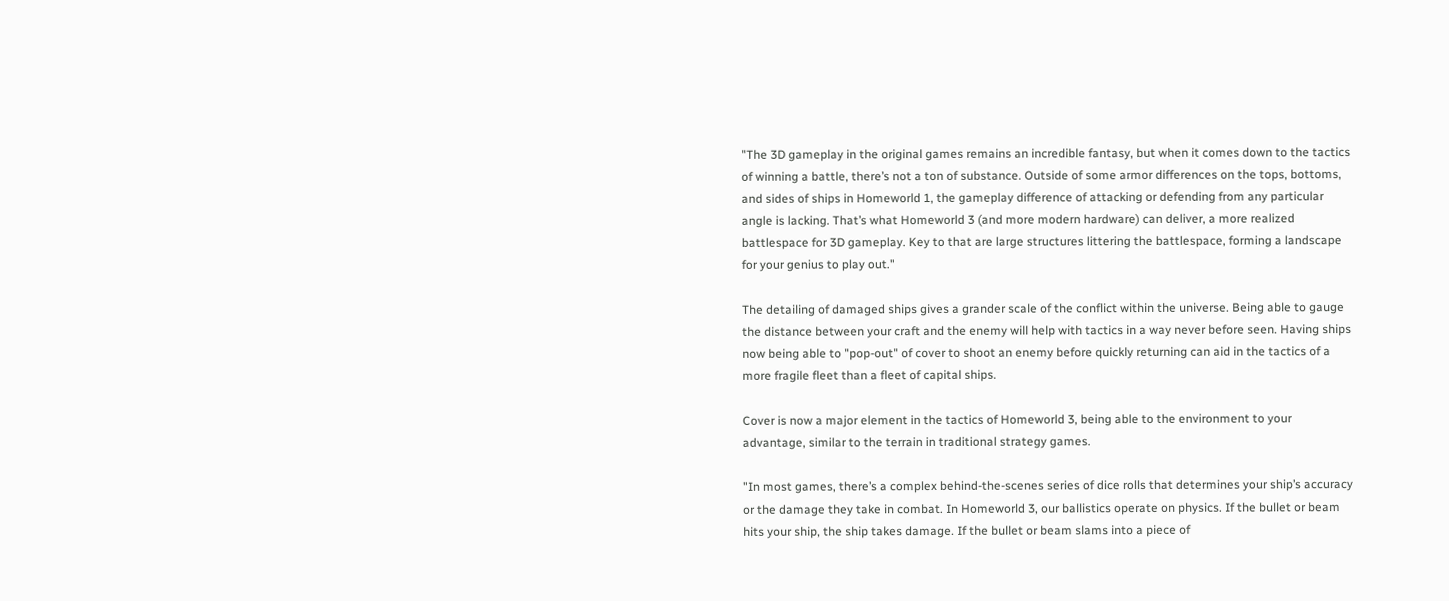"The 3D gameplay in the original games remains an incredible fantasy, but when it comes down to the tactics of winning a battle, there’s not a ton of substance. Outside of some armor differences on the tops, bottoms, and sides of ships in Homeworld 1, the gameplay difference of attacking or defending from any particular angle is lacking. That’s what Homeworld 3 (and more modern hardware) can deliver, a more realized battlespace for 3D gameplay. Key to that are large structures littering the battlespace, forming a landscape for your genius to play out."

The detailing of damaged ships gives a grander scale of the conflict within the universe. Being able to gauge the distance between your craft and the enemy will help with tactics in a way never before seen. Having ships now being able to "pop-out" of cover to shoot an enemy before quickly returning can aid in the tactics of a more fragile fleet than a fleet of capital ships.

Cover is now a major element in the tactics of Homeworld 3, being able to the environment to your advantage, similar to the terrain in traditional strategy games.

"In most games, there’s a complex behind-the-scenes series of dice rolls that determines your ship’s accuracy or the damage they take in combat. In Homeworld 3, our ballistics operate on physics. If the bullet or beam hits your ship, the ship takes damage. If the bullet or beam slams into a piece of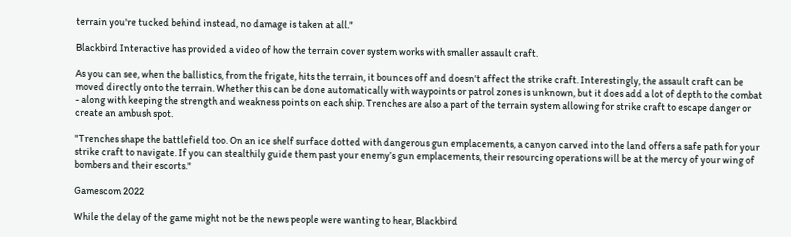terrain you're tucked behind instead, no damage is taken at all."

Blackbird Interactive has provided a video of how the terrain cover system works with smaller assault craft.

As you can see, when the ballistics, from the frigate, hits the terrain, it bounces off and doesn't affect the strike craft. Interestingly, the assault craft can be moved directly onto the terrain. Whether this can be done automatically with waypoints or patrol zones is unknown, but it does add a lot of depth to the combat - along with keeping the strength and weakness points on each ship. Trenches are also a part of the terrain system allowing for strike craft to escape danger or create an ambush spot.

"Trenches shape the battlefield too. On an ice shelf surface dotted with dangerous gun emplacements, a canyon carved into the land offers a safe path for your strike craft to navigate. If you can stealthily guide them past your enemy’s gun emplacements, their resourcing operations will be at the mercy of your wing of bombers and their escorts."

Gamescom 2022

While the delay of the game might not be the news people were wanting to hear, Blackbird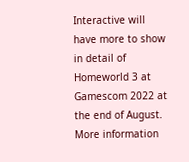Interactive will have more to show in detail of Homeworld 3 at Gamescom 2022 at the end of August. More information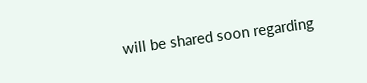will be shared soon regarding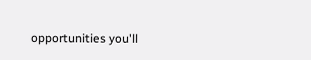opportunities you'll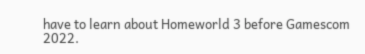have to learn about Homeworld 3 before Gamescom 2022.